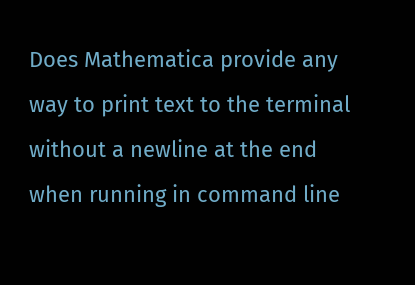Does Mathematica provide any way to print text to the terminal without a newline at the end when running in command line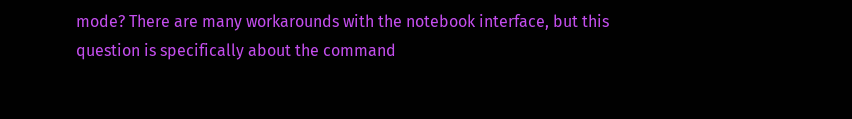mode? There are many workarounds with the notebook interface, but this question is specifically about the command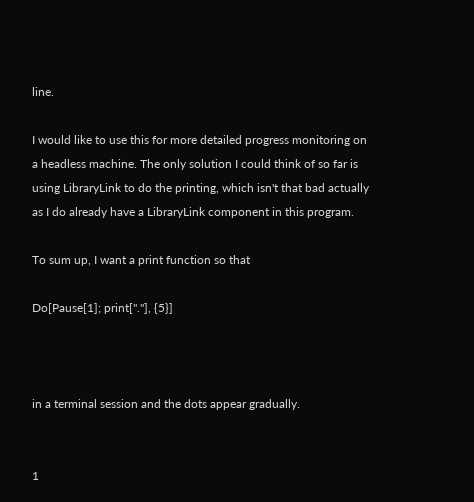line.

I would like to use this for more detailed progress monitoring on a headless machine. The only solution I could think of so far is using LibraryLink to do the printing, which isn't that bad actually as I do already have a LibraryLink component in this program.

To sum up, I want a print function so that

Do[Pause[1]; print["."], {5}]



in a terminal session and the dots appear gradually.


1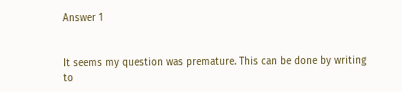Answer 1


It seems my question was premature. This can be done by writing to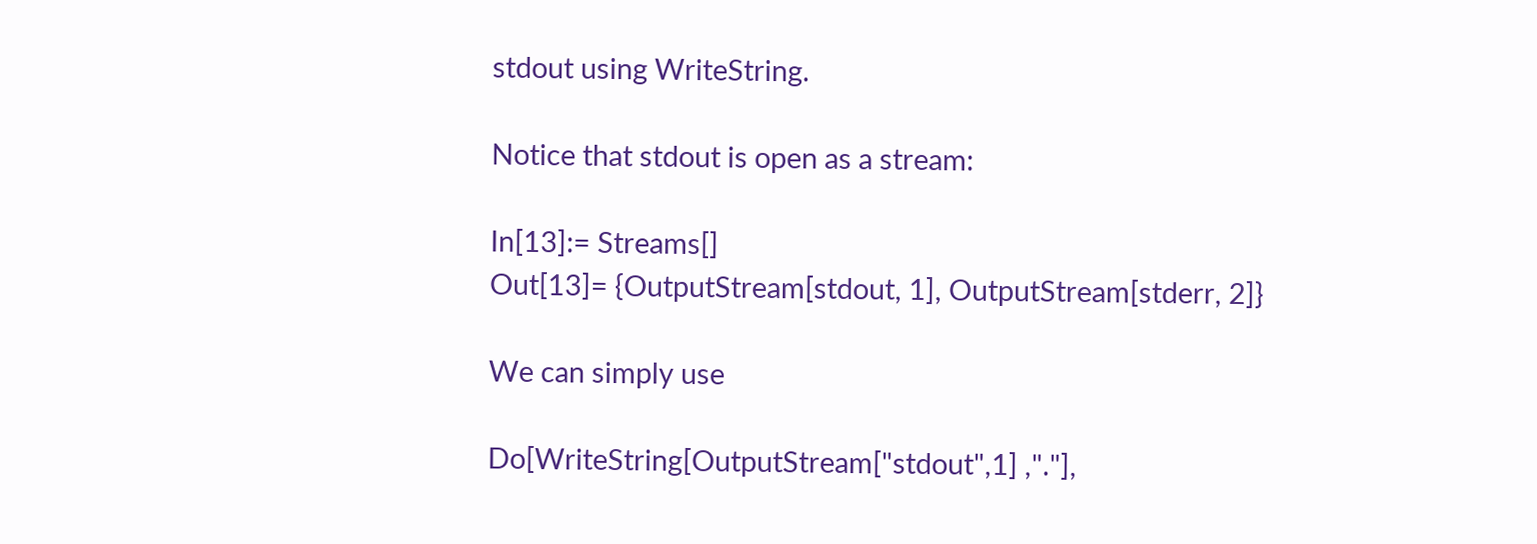stdout using WriteString.

Notice that stdout is open as a stream:

In[13]:= Streams[]
Out[13]= {OutputStream[stdout, 1], OutputStream[stderr, 2]}

We can simply use

Do[WriteString[OutputStream["stdout",1] ,"."],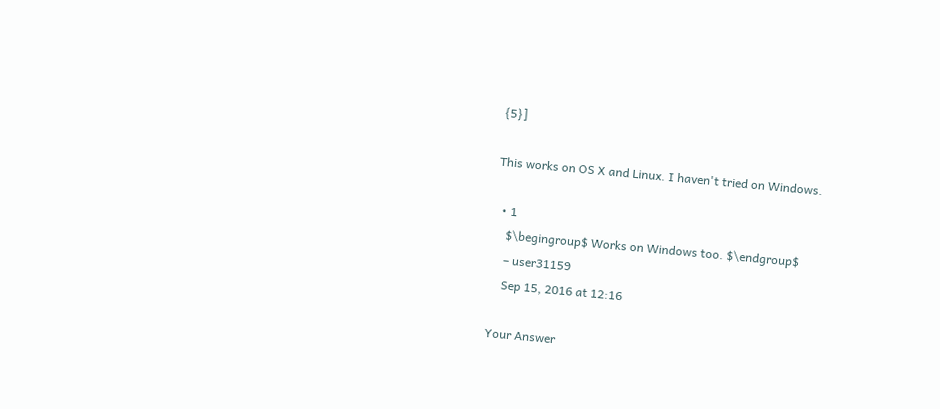{5}]

This works on OS X and Linux. I haven't tried on Windows.

  • 1
    $\begingroup$ Works on Windows too. $\endgroup$
    – user31159
    Sep 15, 2016 at 12:16

Your Answer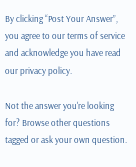By clicking “Post Your Answer”, you agree to our terms of service and acknowledge you have read our privacy policy.

Not the answer you're looking for? Browse other questions tagged or ask your own question.